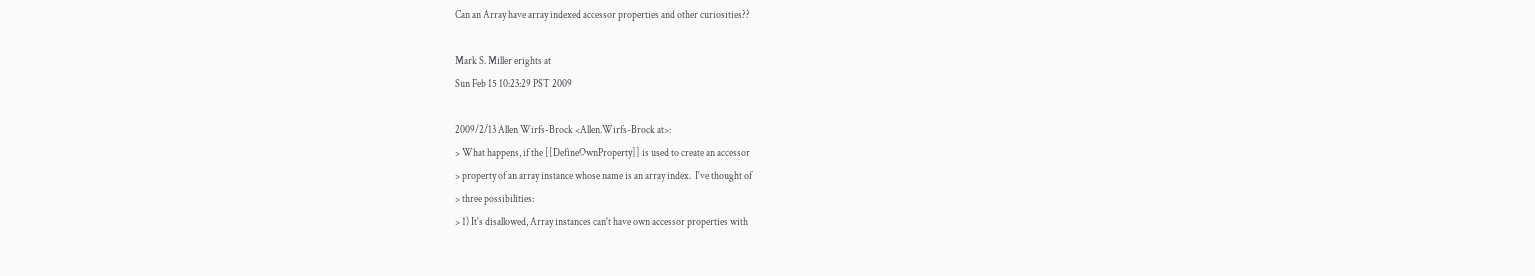Can an Array have array indexed accessor properties and other curiosities??

Mark S. Miller erights at
Sun Feb 15 10:23:29 PST 2009

2009/2/13 Allen Wirfs-Brock <Allen.Wirfs-Brock at>:
> What happens, if the [[DefineOwnProperty]] is used to create an accessor
> property of an array instance whose name is an array index.  I've thought of
> three possibilities:
> 1) It's disallowed, Array instances can't have own accessor properties with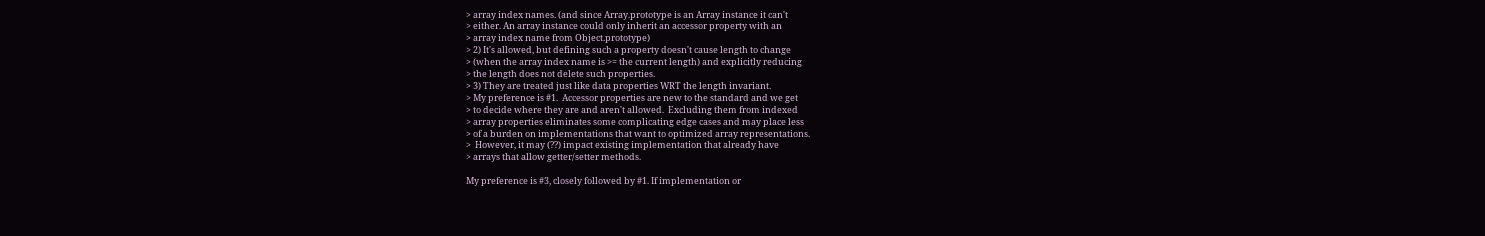> array index names. (and since Array.prototype is an Array instance it can't
> either. An array instance could only inherit an accessor property with an
> array index name from Object.prototype)
> 2) It's allowed, but defining such a property doesn't cause length to change
> (when the array index name is >= the current length) and explicitly reducing
> the length does not delete such properties.
> 3) They are treated just like data properties WRT the length invariant.
> My preference is #1.  Accessor properties are new to the standard and we get
> to decide where they are and aren't allowed.  Excluding them from indexed
> array properties eliminates some complicating edge cases and may place less
> of a burden on implementations that want to optimized array representations.
>  However, it may (??) impact existing implementation that already have
> arrays that allow getter/setter methods.

My preference is #3, closely followed by #1. If implementation or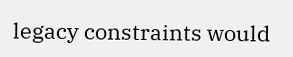legacy constraints would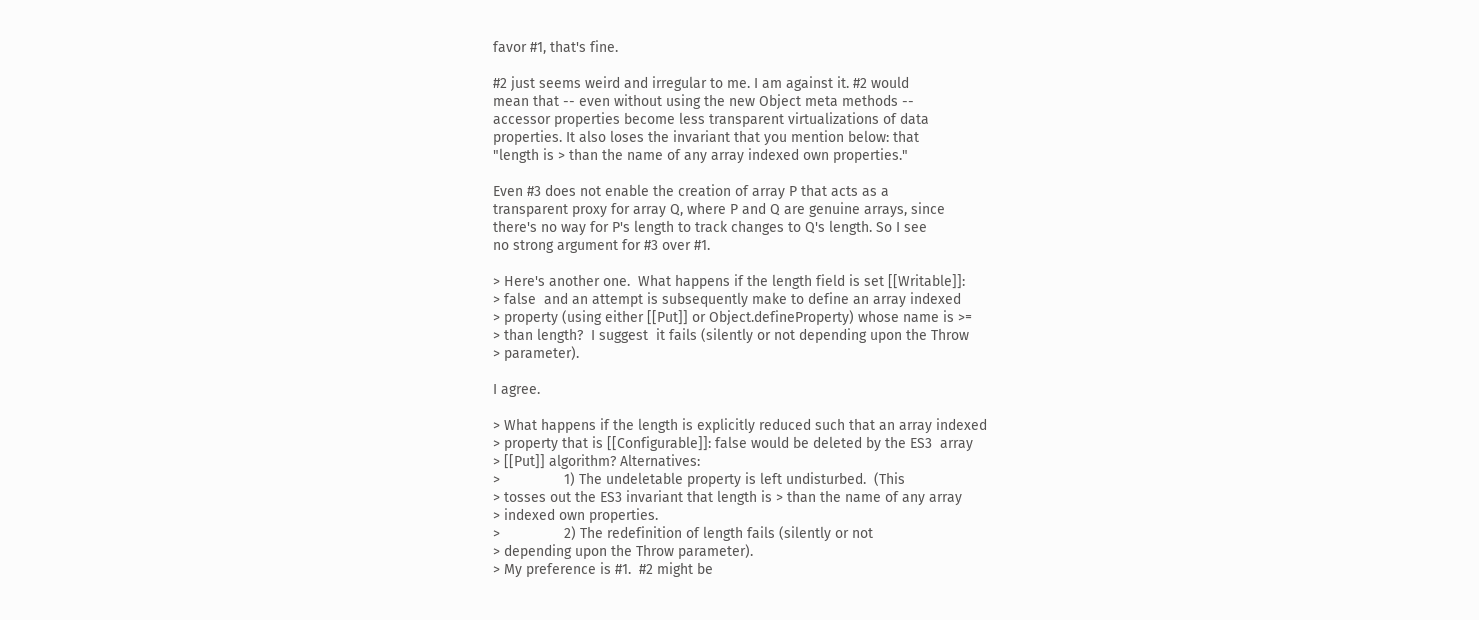favor #1, that's fine.

#2 just seems weird and irregular to me. I am against it. #2 would
mean that -- even without using the new Object meta methods --
accessor properties become less transparent virtualizations of data
properties. It also loses the invariant that you mention below: that
"length is > than the name of any array indexed own properties."

Even #3 does not enable the creation of array P that acts as a
transparent proxy for array Q, where P and Q are genuine arrays, since
there's no way for P's length to track changes to Q's length. So I see
no strong argument for #3 over #1.

> Here's another one.  What happens if the length field is set [[Writable]]:
> false  and an attempt is subsequently make to define an array indexed
> property (using either [[Put]] or Object.defineProperty) whose name is >=
> than length?  I suggest  it fails (silently or not depending upon the Throw
> parameter).

I agree.

> What happens if the length is explicitly reduced such that an array indexed
> property that is [[Configurable]]: false would be deleted by the ES3  array
> [[Put]] algorithm? Alternatives:
>                1) The undeletable property is left undisturbed.  (This
> tosses out the ES3 invariant that length is > than the name of any array
> indexed own properties.
>                2) The redefinition of length fails (silently or not
> depending upon the Throw parameter).
> My preference is #1.  #2 might be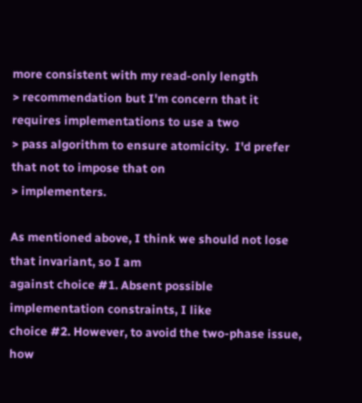more consistent with my read-only length
> recommendation but I'm concern that it requires implementations to use a two
> pass algorithm to ensure atomicity.  I'd prefer that not to impose that on
> implementers.

As mentioned above, I think we should not lose that invariant, so I am
against choice #1. Absent possible implementation constraints, I like
choice #2. However, to avoid the two-phase issue, how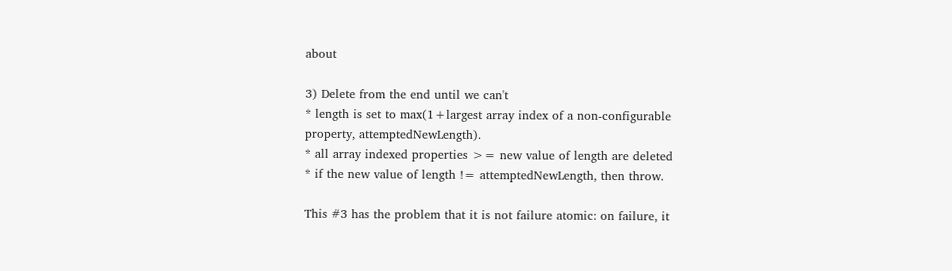about

3) Delete from the end until we can't
* length is set to max(1+largest array index of a non-configurable
property, attemptedNewLength).
* all array indexed properties >= new value of length are deleted
* if the new value of length != attemptedNewLength, then throw.

This #3 has the problem that it is not failure atomic: on failure, it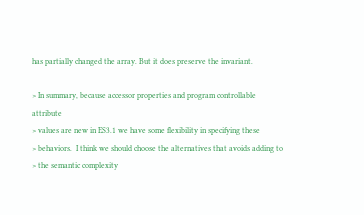has partially changed the array. But it does preserve the invariant.

> In summary, because accessor properties and program controllable attribute
> values are new in ES3.1 we have some flexibility in specifying these
> behaviors.  I think we should choose the alternatives that avoids adding to
> the semantic complexity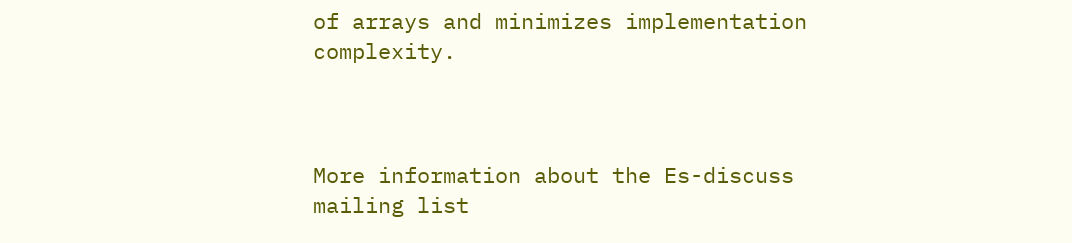of arrays and minimizes implementation complexity.



More information about the Es-discuss mailing list